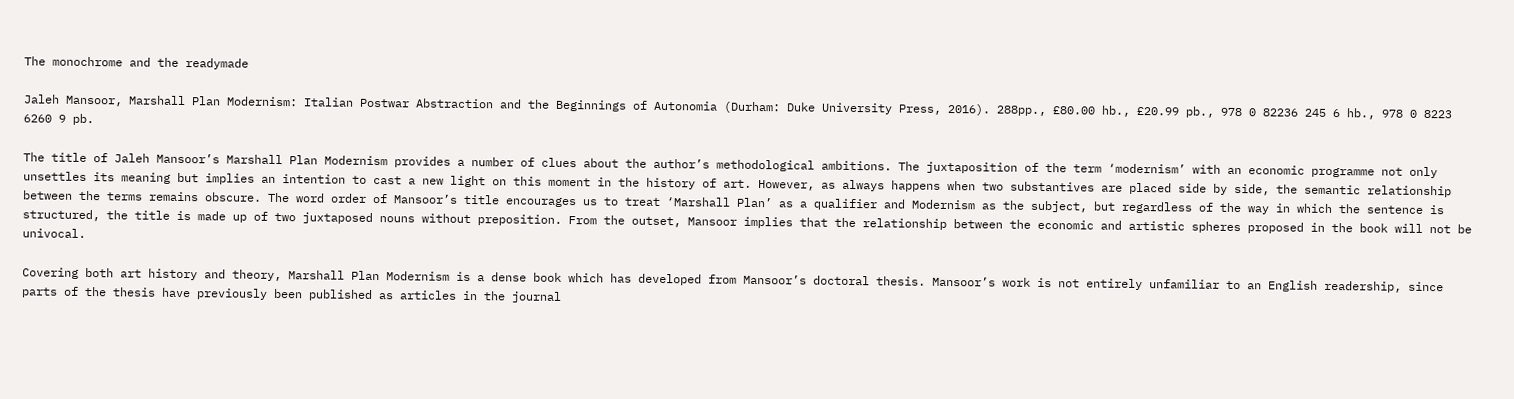The monochrome and the readymade

Jaleh Mansoor, Marshall Plan Modernism: Italian Postwar Abstraction and the Beginnings of Autonomia (Durham: Duke University Press, 2016). 288pp., £80.00 hb., £20.99 pb., 978 0 82236 245 6 hb., 978 0 8223 6260 9 pb.

The title of Jaleh Mansoor’s Marshall Plan Modernism provides a number of clues about the author’s methodological ambitions. The juxtaposition of the term ‘modernism’ with an economic programme not only unsettles its meaning but implies an intention to cast a new light on this moment in the history of art. However, as always happens when two substantives are placed side by side, the semantic relationship between the terms remains obscure. The word order of Mansoor’s title encourages us to treat ‘Marshall Plan’ as a qualifier and Modernism as the subject, but regardless of the way in which the sentence is structured, the title is made up of two juxtaposed nouns without preposition. From the outset, Mansoor implies that the relationship between the economic and artistic spheres proposed in the book will not be univocal.

Covering both art history and theory, Marshall Plan Modernism is a dense book which has developed from Mansoor’s doctoral thesis. Mansoor’s work is not entirely unfamiliar to an English readership, since parts of the thesis have previously been published as articles in the journal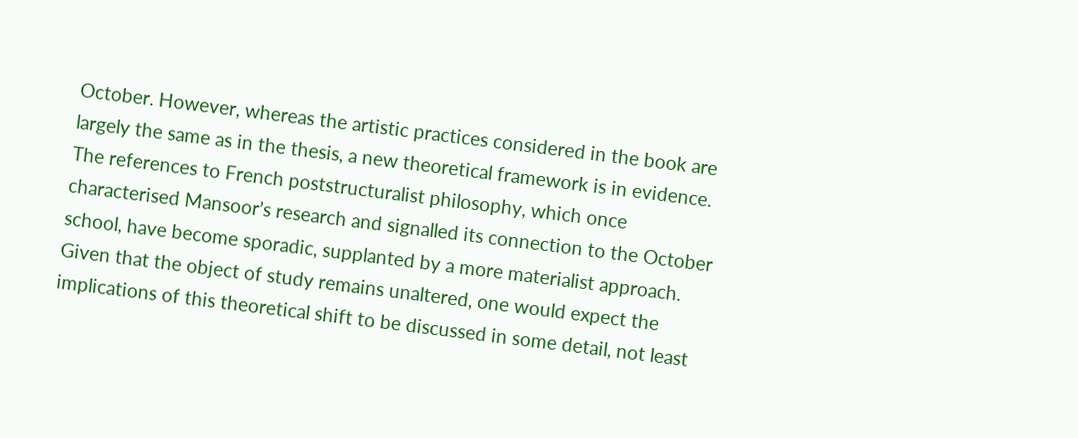October. However, whereas the artistic practices considered in the book are largely the same as in the thesis, a new theoretical framework is in evidence. The references to French poststructuralist philosophy, which once characterised Mansoor’s research and signalled its connection to the October school, have become sporadic, supplanted by a more materialist approach. Given that the object of study remains unaltered, one would expect the implications of this theoretical shift to be discussed in some detail, not least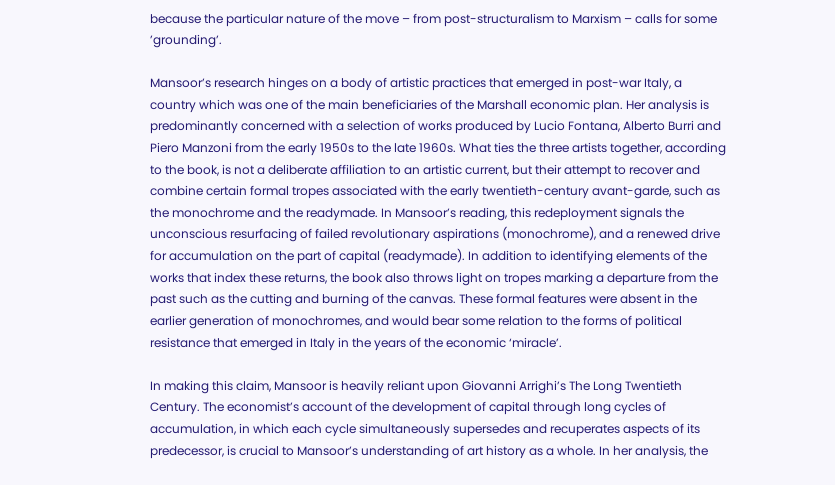because the particular nature of the move – from post-structuralism to Marxism – calls for some ’grounding’.

Mansoor’s research hinges on a body of artistic practices that emerged in post-war Italy, a country which was one of the main beneficiaries of the Marshall economic plan. Her analysis is predominantly concerned with a selection of works produced by Lucio Fontana, Alberto Burri and Piero Manzoni from the early 1950s to the late 1960s. What ties the three artists together, according to the book, is not a deliberate affiliation to an artistic current, but their attempt to recover and combine certain formal tropes associated with the early twentieth-century avant-garde, such as the monochrome and the readymade. In Mansoor’s reading, this redeployment signals the unconscious resurfacing of failed revolutionary aspirations (monochrome), and a renewed drive for accumulation on the part of capital (readymade). In addition to identifying elements of the works that index these returns, the book also throws light on tropes marking a departure from the past such as the cutting and burning of the canvas. These formal features were absent in the earlier generation of monochromes, and would bear some relation to the forms of political resistance that emerged in Italy in the years of the economic ‘miracle’.

In making this claim, Mansoor is heavily reliant upon Giovanni Arrighi’s The Long Twentieth Century. The economist’s account of the development of capital through long cycles of accumulation, in which each cycle simultaneously supersedes and recuperates aspects of its predecessor, is crucial to Mansoor’s understanding of art history as a whole. In her analysis, the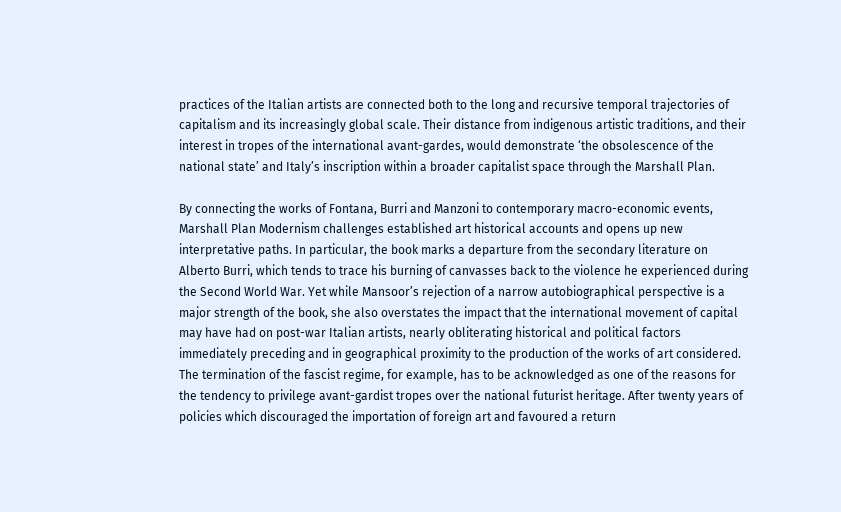practices of the Italian artists are connected both to the long and recursive temporal trajectories of capitalism and its increasingly global scale. Their distance from indigenous artistic traditions, and their interest in tropes of the international avant-gardes, would demonstrate ‘the obsolescence of the national state’ and Italy’s inscription within a broader capitalist space through the Marshall Plan.

By connecting the works of Fontana, Burri and Manzoni to contemporary macro-economic events, Marshall Plan Modernism challenges established art historical accounts and opens up new interpretative paths. In particular, the book marks a departure from the secondary literature on Alberto Burri, which tends to trace his burning of canvasses back to the violence he experienced during the Second World War. Yet while Mansoor’s rejection of a narrow autobiographical perspective is a major strength of the book, she also overstates the impact that the international movement of capital may have had on post-war Italian artists, nearly obliterating historical and political factors immediately preceding and in geographical proximity to the production of the works of art considered. The termination of the fascist regime, for example, has to be acknowledged as one of the reasons for the tendency to privilege avant-gardist tropes over the national futurist heritage. After twenty years of policies which discouraged the importation of foreign art and favoured a return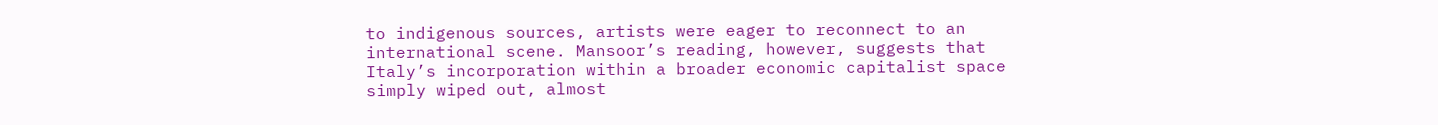to indigenous sources, artists were eager to reconnect to an international scene. Mansoor’s reading, however, suggests that Italy’s incorporation within a broader economic capitalist space simply wiped out, almost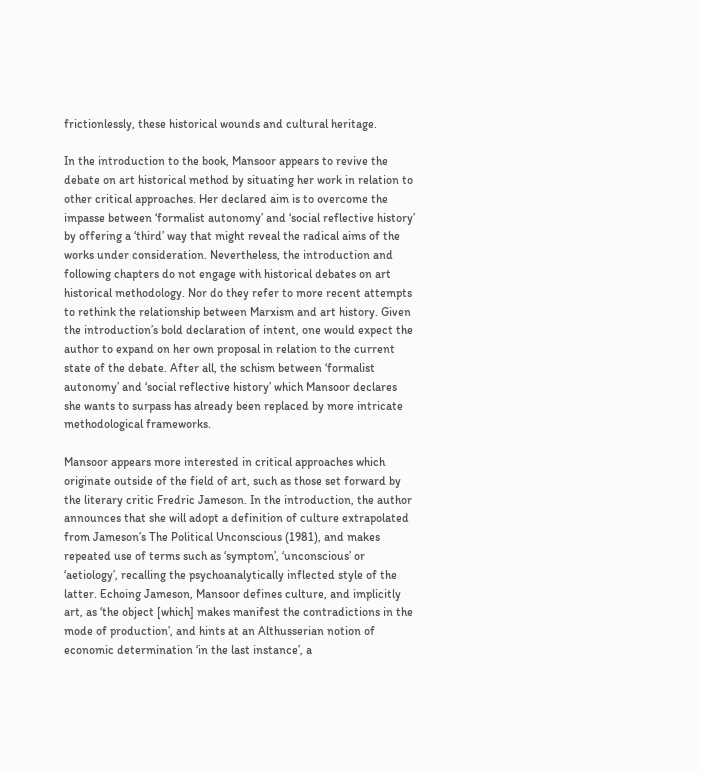frictionlessly, these historical wounds and cultural heritage.

In the introduction to the book, Mansoor appears to revive the debate on art historical method by situating her work in relation to other critical approaches. Her declared aim is to overcome the impasse between ‘formalist autonomy’ and ‘social reflective history’ by offering a ‘third’ way that might reveal the radical aims of the works under consideration. Nevertheless, the introduction and following chapters do not engage with historical debates on art historical methodology. Nor do they refer to more recent attempts to rethink the relationship between Marxism and art history. Given the introduction’s bold declaration of intent, one would expect the author to expand on her own proposal in relation to the current state of the debate. After all, the schism between ‘formalist autonomy’ and ‘social reflective history’ which Mansoor declares she wants to surpass has already been replaced by more intricate methodological frameworks.

Mansoor appears more interested in critical approaches which originate outside of the field of art, such as those set forward by the literary critic Fredric Jameson. In the introduction, the author announces that she will adopt a definition of culture extrapolated from Jameson’s The Political Unconscious (1981), and makes repeated use of terms such as ‘symptom’, ‘unconscious’ or ‘aetiology’, recalling the psychoanalytically inflected style of the latter. Echoing Jameson, Mansoor defines culture, and implicitly art, as ‘the object [which] makes manifest the contradictions in the mode of production’, and hints at an Althusserian notion of economic determination ‘in the last instance’, a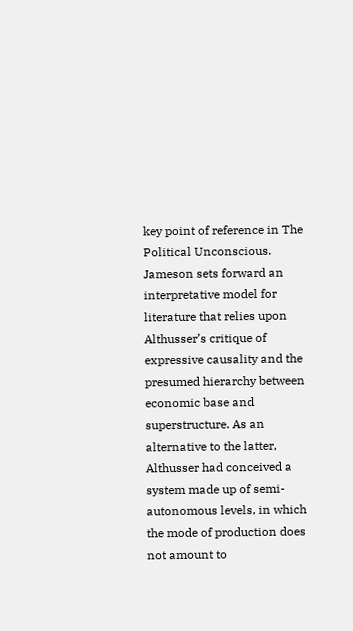key point of reference in The Political Unconscious. Jameson sets forward an interpretative model for literature that relies upon Althusser’s critique of expressive causality and the presumed hierarchy between economic base and superstructure. As an alternative to the latter, Althusser had conceived a system made up of semi-autonomous levels, in which the mode of production does not amount to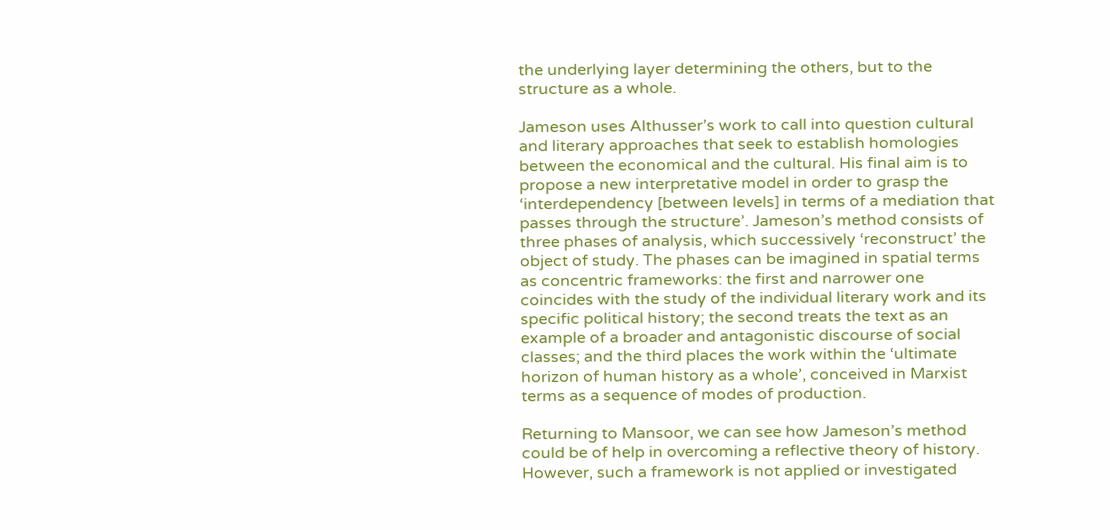the underlying layer determining the others, but to the structure as a whole.

Jameson uses Althusser’s work to call into question cultural and literary approaches that seek to establish homologies between the economical and the cultural. His final aim is to propose a new interpretative model in order to grasp the ‘interdependency [between levels] in terms of a mediation that passes through the structure’. Jameson’s method consists of three phases of analysis, which successively ‘reconstruct’ the object of study. The phases can be imagined in spatial terms as concentric frameworks: the first and narrower one coincides with the study of the individual literary work and its specific political history; the second treats the text as an example of a broader and antagonistic discourse of social classes; and the third places the work within the ‘ultimate horizon of human history as a whole’, conceived in Marxist terms as a sequence of modes of production.

Returning to Mansoor, we can see how Jameson’s method could be of help in overcoming a reflective theory of history. However, such a framework is not applied or investigated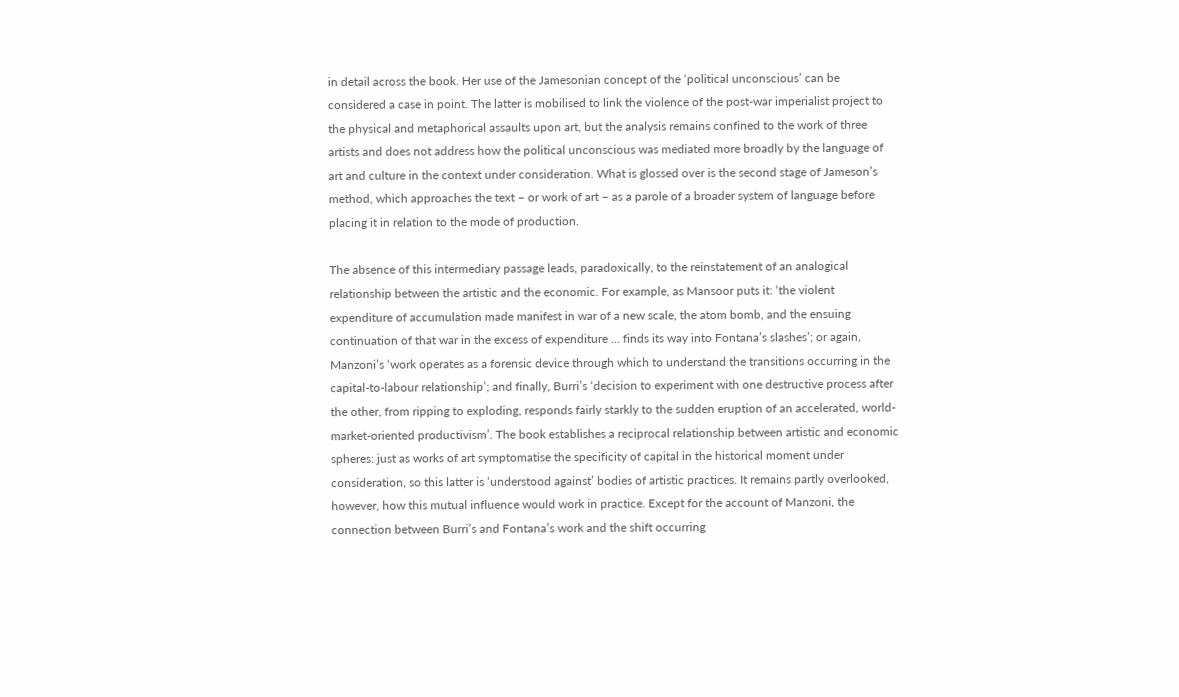in detail across the book. Her use of the Jamesonian concept of the ‘political unconscious’ can be considered a case in point. The latter is mobilised to link the violence of the post-war imperialist project to the physical and metaphorical assaults upon art, but the analysis remains confined to the work of three artists and does not address how the political unconscious was mediated more broadly by the language of art and culture in the context under consideration. What is glossed over is the second stage of Jameson’s method, which approaches the text – or work of art – as a parole of a broader system of language before placing it in relation to the mode of production.

The absence of this intermediary passage leads, paradoxically, to the reinstatement of an analogical relationship between the artistic and the economic. For example, as Mansoor puts it: ‘the violent expenditure of accumulation made manifest in war of a new scale, the atom bomb, and the ensuing continuation of that war in the excess of expenditure … finds its way into Fontana’s slashes’; or again, Manzoni’s ‘work operates as a forensic device through which to understand the transitions occurring in the capital-to-labour relationship’; and finally, Burri’s ‘decision to experiment with one destructive process after the other, from ripping to exploding, responds fairly starkly to the sudden eruption of an accelerated, world-market-oriented productivism’. The book establishes a reciprocal relationship between artistic and economic spheres: just as works of art symptomatise the specificity of capital in the historical moment under consideration, so this latter is ‘understood against’ bodies of artistic practices. It remains partly overlooked, however, how this mutual influence would work in practice. Except for the account of Manzoni, the connection between Burri’s and Fontana’s work and the shift occurring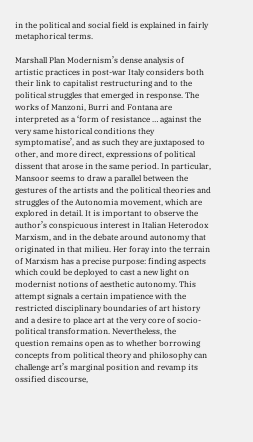in the political and social field is explained in fairly metaphorical terms.

Marshall Plan Modernism’s dense analysis of artistic practices in post-war Italy considers both their link to capitalist restructuring and to the political struggles that emerged in response. The works of Manzoni, Burri and Fontana are interpreted as a ‘form of resistance … against the very same historical conditions they symptomatise’, and as such they are juxtaposed to other, and more direct, expressions of political dissent that arose in the same period. In particular, Mansoor seems to draw a parallel between the gestures of the artists and the political theories and struggles of the Autonomia movement, which are explored in detail. It is important to observe the author’s conspicuous interest in Italian Heterodox Marxism, and in the debate around autonomy that originated in that milieu. Her foray into the terrain of Marxism has a precise purpose: finding aspects which could be deployed to cast a new light on modernist notions of aesthetic autonomy. This attempt signals a certain impatience with the restricted disciplinary boundaries of art history and a desire to place art at the very core of socio-political transformation. Nevertheless, the question remains open as to whether borrowing concepts from political theory and philosophy can challenge art’s marginal position and revamp its ossified discourse,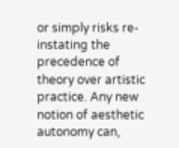or simply risks re-instating the precedence of theory over artistic practice. Any new notion of aesthetic autonomy can,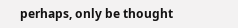perhaps, only be thought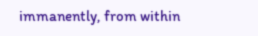immanently, from within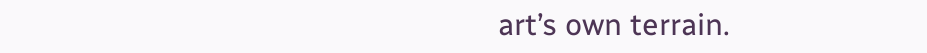art’s own terrain.